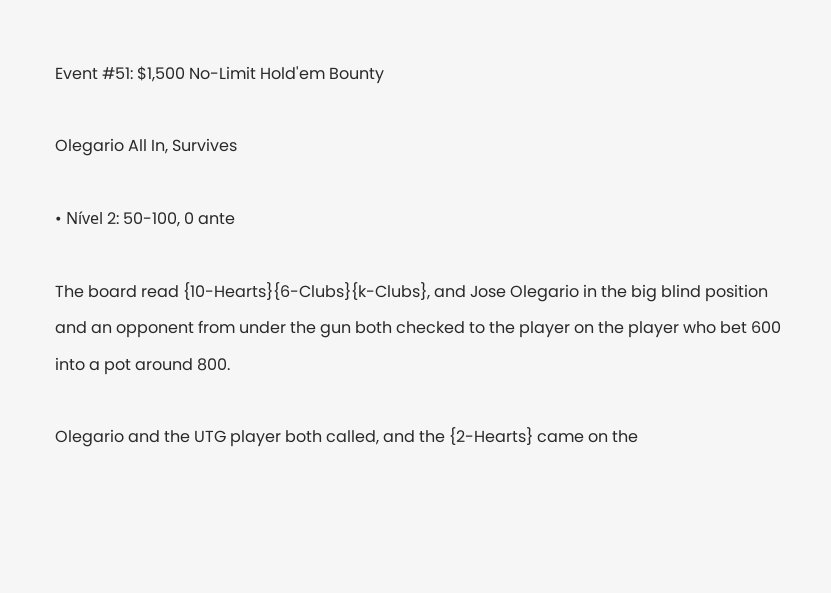Event #51: $1,500 No-Limit Hold'em Bounty

Olegario All In, Survives

• Nível 2: 50-100, 0 ante

The board read {10-Hearts}{6-Clubs}{k-Clubs}, and Jose Olegario in the big blind position and an opponent from under the gun both checked to the player on the player who bet 600 into a pot around 800.

Olegario and the UTG player both called, and the {2-Hearts} came on the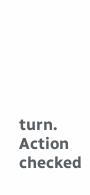turn. Action checked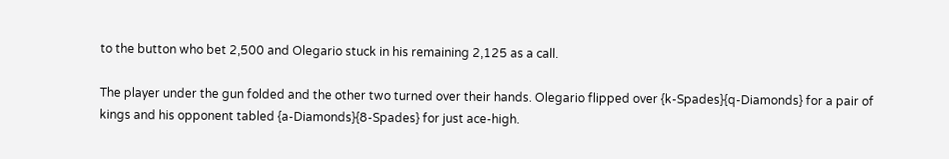to the button who bet 2,500 and Olegario stuck in his remaining 2,125 as a call.

The player under the gun folded and the other two turned over their hands. Olegario flipped over {k-Spades}{q-Diamonds} for a pair of kings and his opponent tabled {a-Diamonds}{8-Spades} for just ace-high.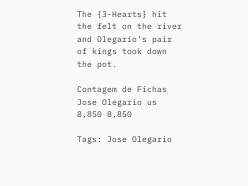The {3-Hearts} hit the felt on the river and Olegario's pair of kings took down the pot.

Contagem de Fichas
Jose Olegario us 8,850 8,850

Tags: Jose Olegario